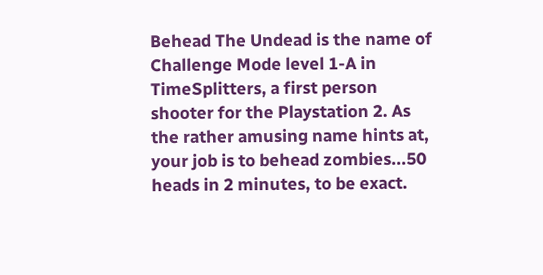Behead The Undead is the name of Challenge Mode level 1-A in TimeSplitters, a first person shooter for the Playstation 2. As the rather amusing name hints at, your job is to behead zombies...50 heads in 2 minutes, to be exact.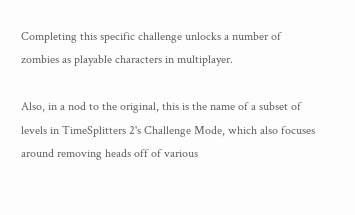Completing this specific challenge unlocks a number of zombies as playable characters in multiplayer.

Also, in a nod to the original, this is the name of a subset of levels in TimeSplitters 2's Challenge Mode, which also focuses around removing heads off of various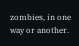zombies, in one way or another.